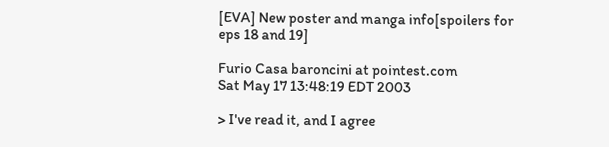[EVA] New poster and manga info[spoilers for eps 18 and 19]

Furio Casa baroncini at pointest.com
Sat May 17 13:48:19 EDT 2003

> I've read it, and I agree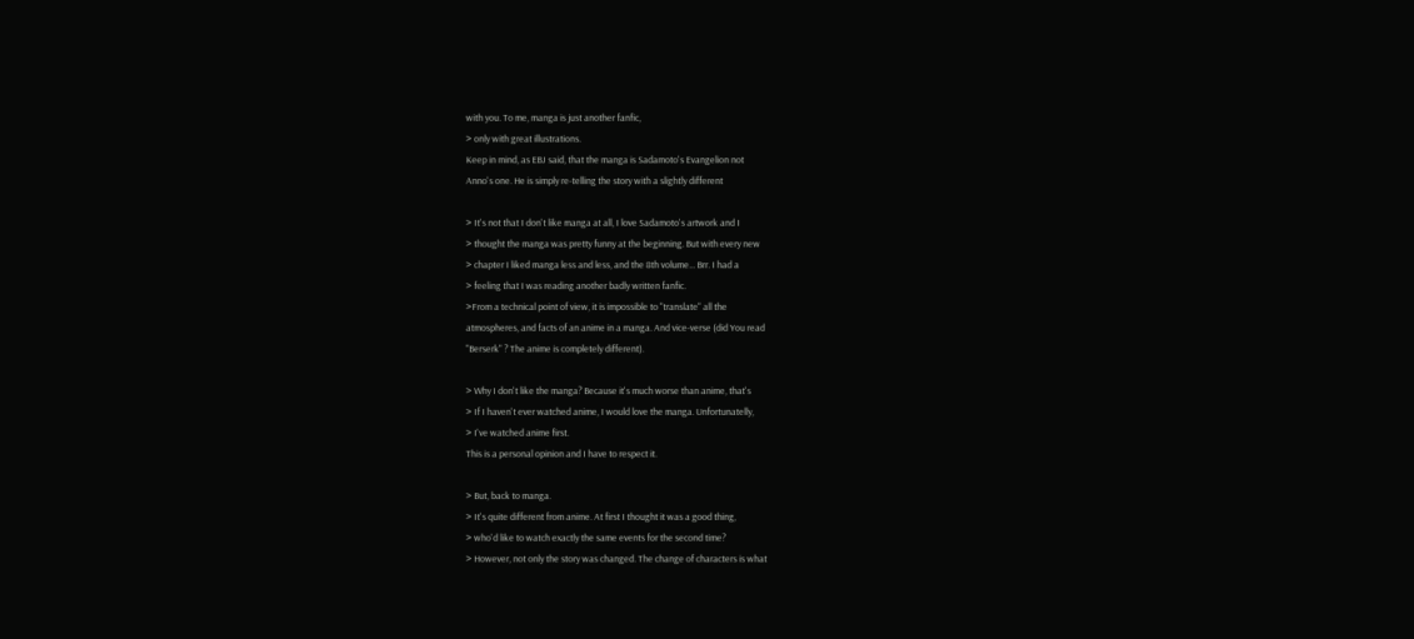with you. To me, manga is just another fanfic,
> only with great illustrations.
Keep in mind, as EBJ said, that the manga is Sadamoto's Evangelion not
Anno's one. He is simply re-telling the story with a slightly different

> It's not that I don't like manga at all, I love Sadamoto's artwork and I
> thought the manga was pretty funny at the beginning. But with every new
> chapter I liked manga less and less, and the 8th volume... Brr. I had a
> feeling that I was reading another badly written fanfic.
>From a technical point of view, it is impossible to "translate" all the
atmospheres, and facts of an anime in a manga. And vice-verse (did You read
"Berserk" ? The anime is completely different).

> Why I don't like the manga? Because it's much worse than anime, that's
> If I haven't ever watched anime, I would love the manga. Unfortunatelly,
> I've watched anime first.
This is a personal opinion and I have to respect it.

> But, back to manga.
> It's quite different from anime. At first I thought it was a good thing,
> who'd like to watch exactly the same events for the second time?
> However, not only the story was changed. The change of characters is what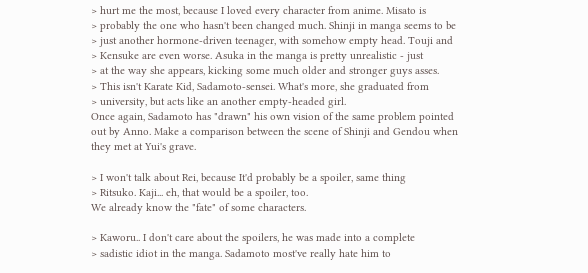> hurt me the most, because I loved every character from anime. Misato is
> probably the one who hasn't been changed much. Shinji in manga seems to be
> just another hormone-driven teenager, with somehow empty head. Touji and
> Kensuke are even worse. Asuka in the manga is pretty unrealistic - just
> at the way she appears, kicking some much older and stronger guys asses.
> This isn't Karate Kid, Sadamoto-sensei. What's more, she graduated from
> university, but acts like an another empty-headed girl.
Once again, Sadamoto has "drawn" his own vision of the same problem pointed
out by Anno. Make a comparison between the scene of Shinji and Gendou when
they met at Yui's grave.

> I won't talk about Rei, because It'd probably be a spoiler, same thing
> Ritsuko. Kaji... eh, that would be a spoiler, too.
We already know the "fate" of some characters.

> Kaworu.. I don't care about the spoilers, he was made into a complete
> sadistic idiot in the manga. Sadamoto most've really hate him to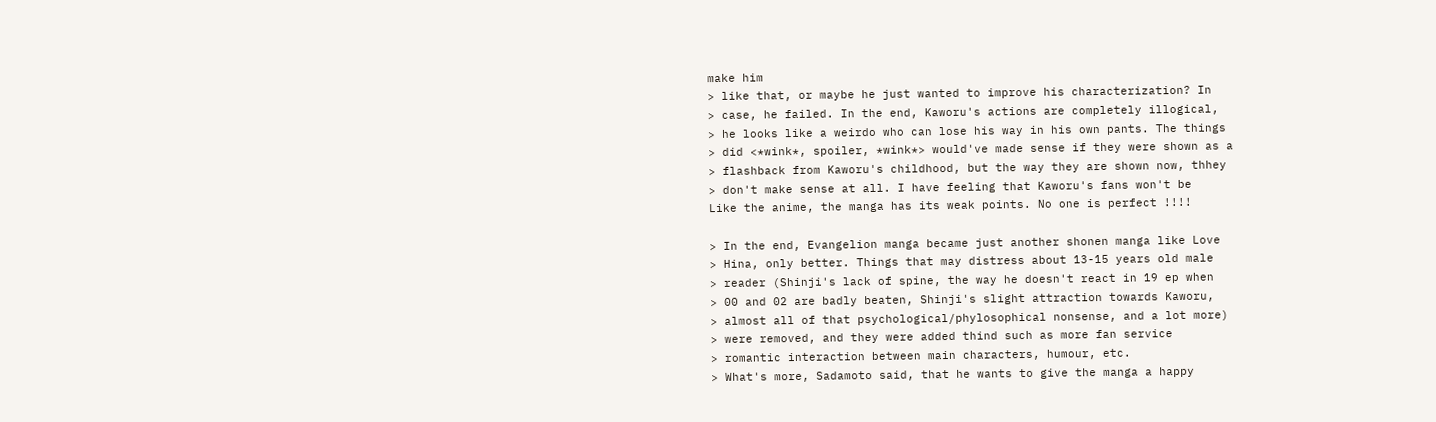make him
> like that, or maybe he just wanted to improve his characterization? In
> case, he failed. In the end, Kaworu's actions are completely illogical,
> he looks like a weirdo who can lose his way in his own pants. The things
> did <*wink*, spoiler, *wink*> would've made sense if they were shown as a
> flashback from Kaworu's childhood, but the way they are shown now, thhey
> don't make sense at all. I have feeling that Kaworu's fans won't be
Like the anime, the manga has its weak points. No one is perfect !!!!

> In the end, Evangelion manga became just another shonen manga like Love
> Hina, only better. Things that may distress about 13-15 years old male
> reader (Shinji's lack of spine, the way he doesn't react in 19 ep when
> 00 and 02 are badly beaten, Shinji's slight attraction towards Kaworu,
> almost all of that psychological/phylosophical nonsense, and a lot more)
> were removed, and they were added thind such as more fan service
> romantic interaction between main characters, humour, etc.
> What's more, Sadamoto said, that he wants to give the manga a happy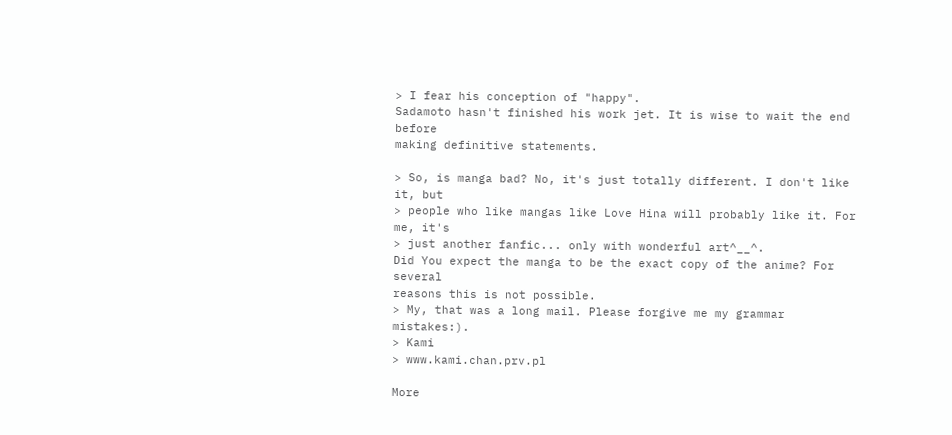> I fear his conception of "happy".
Sadamoto hasn't finished his work jet. It is wise to wait the end before
making definitive statements.

> So, is manga bad? No, it's just totally different. I don't like it, but
> people who like mangas like Love Hina will probably like it. For me, it's
> just another fanfic... only with wonderful art^__^.
Did You expect the manga to be the exact copy of the anime? For several
reasons this is not possible.
> My, that was a long mail. Please forgive me my grammar mistakes:).
> Kami
> www.kami.chan.prv.pl

More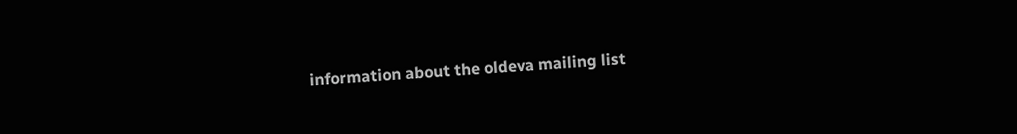information about the oldeva mailing list